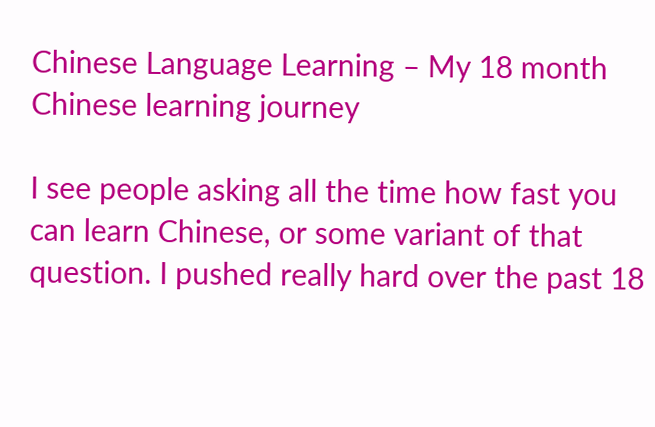Chinese Language Learning – My 18 month Chinese learning journey

I see people asking all the time how fast you can learn Chinese, or some variant of that question. I pushed really hard over the past 18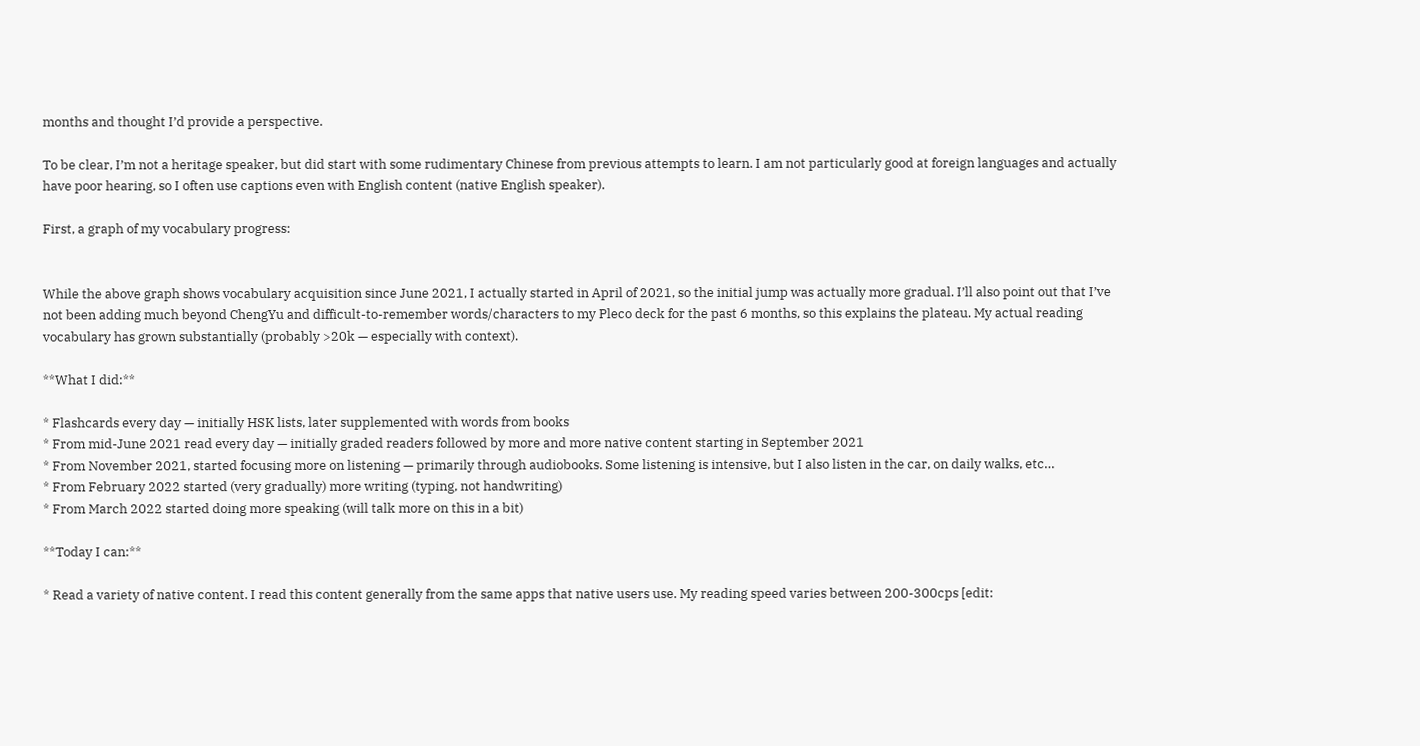months and thought I’d provide a perspective.

To be clear, I’m not a heritage speaker, but did start with some rudimentary Chinese from previous attempts to learn. I am not particularly good at foreign languages and actually have poor hearing, so I often use captions even with English content (native English speaker).

First, a graph of my vocabulary progress:


While the above graph shows vocabulary acquisition since June 2021, I actually started in April of 2021, so the initial jump was actually more gradual. I’ll also point out that I’ve not been adding much beyond ChengYu and difficult-to-remember words/characters to my Pleco deck for the past 6 months, so this explains the plateau. My actual reading vocabulary has grown substantially (probably >20k — especially with context).

**What I did:**

* Flashcards every day — initially HSK lists, later supplemented with words from books
* From mid-June 2021 read every day — initially graded readers followed by more and more native content starting in September 2021
* From November 2021, started focusing more on listening — primarily through audiobooks. Some listening is intensive, but I also listen in the car, on daily walks, etc…
* From February 2022 started (very gradually) more writing (typing, not handwriting)
* From March 2022 started doing more speaking (will talk more on this in a bit)

**Today I can:**

* Read a variety of native content. I read this content generally from the same apps that native users use. My reading speed varies between 200-300cps [edit: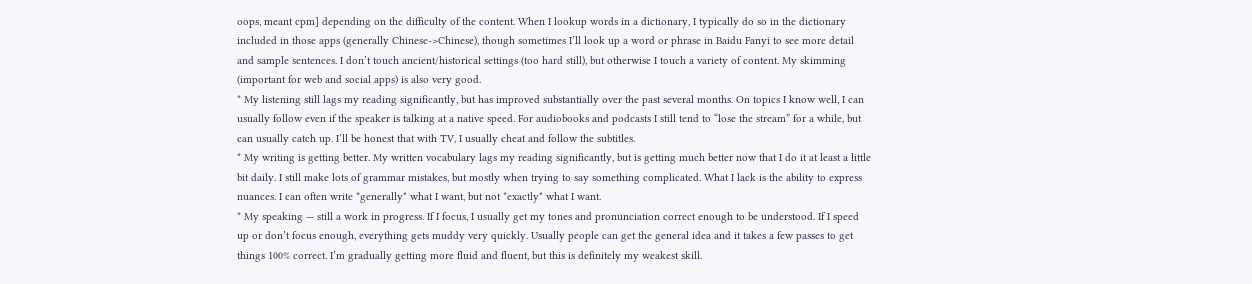oops, meant cpm] depending on the difficulty of the content. When I lookup words in a dictionary, I typically do so in the dictionary included in those apps (generally Chinese->Chinese), though sometimes I’ll look up a word or phrase in Baidu Fanyi to see more detail and sample sentences. I don’t touch ancient/historical settings (too hard still), but otherwise I touch a variety of content. My skimming (important for web and social apps) is also very good.
* My listening still lags my reading significantly, but has improved substantially over the past several months. On topics I know well, I can usually follow even if the speaker is talking at a native speed. For audiobooks and podcasts I still tend to “lose the stream” for a while, but can usually catch up. I’ll be honest that with TV, I usually cheat and follow the subtitles.
* My writing is getting better. My written vocabulary lags my reading significantly, but is getting much better now that I do it at least a little bit daily. I still make lots of grammar mistakes, but mostly when trying to say something complicated. What I lack is the ability to express nuances. I can often write *generally* what I want, but not *exactly* what I want.
* My speaking — still a work in progress. If I focus, I usually get my tones and pronunciation correct enough to be understood. If I speed up or don’t focus enough, everything gets muddy very quickly. Usually people can get the general idea and it takes a few passes to get things 100% correct. I’m gradually getting more fluid and fluent, but this is definitely my weakest skill.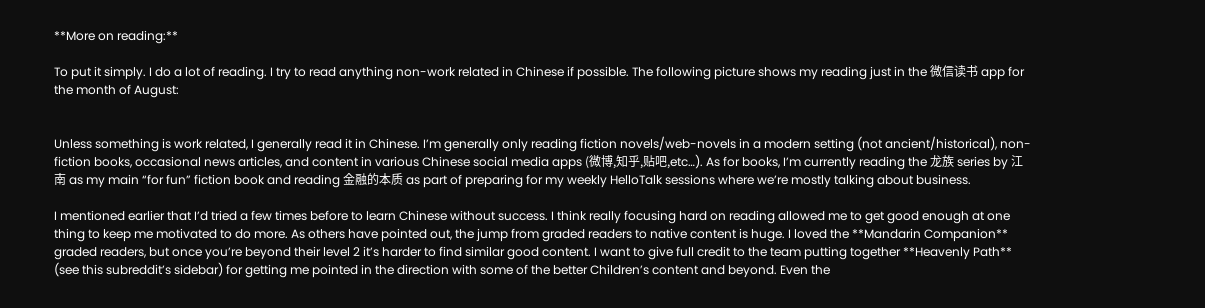**More on reading:**

To put it simply. I do a lot of reading. I try to read anything non-work related in Chinese if possible. The following picture shows my reading just in the 微信读书 app for the month of August:


Unless something is work related, I generally read it in Chinese. I’m generally only reading fiction novels/web-novels in a modern setting (not ancient/historical), non-fiction books, occasional news articles, and content in various Chinese social media apps (微博,知乎,贴吧,etc…). As for books, I’m currently reading the 龙族 series by 江南 as my main “for fun” fiction book and reading 金融的本质 as part of preparing for my weekly HelloTalk sessions where we’re mostly talking about business.

I mentioned earlier that I’d tried a few times before to learn Chinese without success. I think really focusing hard on reading allowed me to get good enough at one thing to keep me motivated to do more. As others have pointed out, the jump from graded readers to native content is huge. I loved the **Mandarin Companion** graded readers, but once you’re beyond their level 2 it’s harder to find similar good content. I want to give full credit to the team putting together **Heavenly Path** (see this subreddit’s sidebar) for getting me pointed in the direction with some of the better Children’s content and beyond. Even the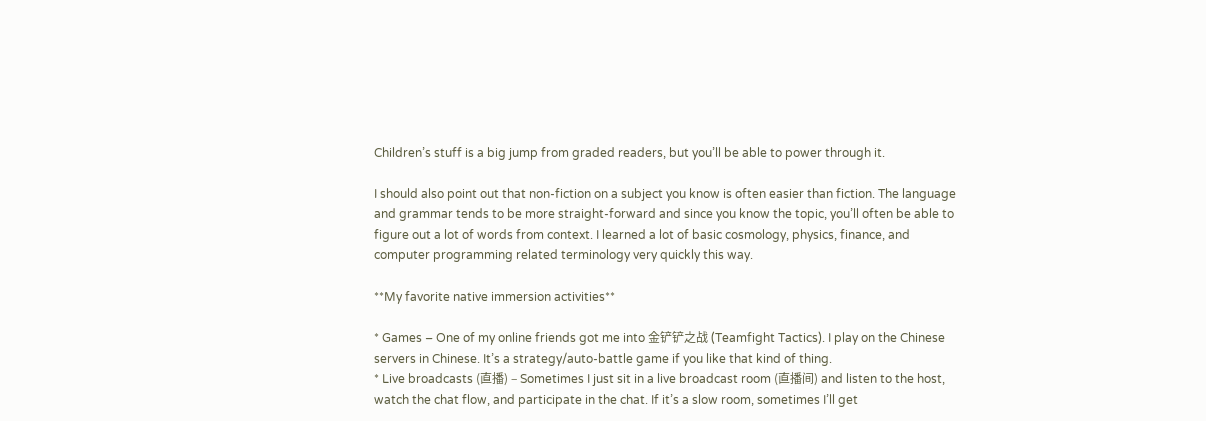Children’s stuff is a big jump from graded readers, but you’ll be able to power through it.

I should also point out that non-fiction on a subject you know is often easier than fiction. The language and grammar tends to be more straight-forward and since you know the topic, you’ll often be able to figure out a lot of words from context. I learned a lot of basic cosmology, physics, finance, and computer programming related terminology very quickly this way.

**My favorite native immersion activities**

* Games – One of my online friends got me into 金铲铲之战 (Teamfight Tactics). I play on the Chinese servers in Chinese. It’s a strategy/auto-battle game if you like that kind of thing.
* Live broadcasts (直播) – Sometimes I just sit in a live broadcast room (直播间) and listen to the host, watch the chat flow, and participate in the chat. If it’s a slow room, sometimes I’ll get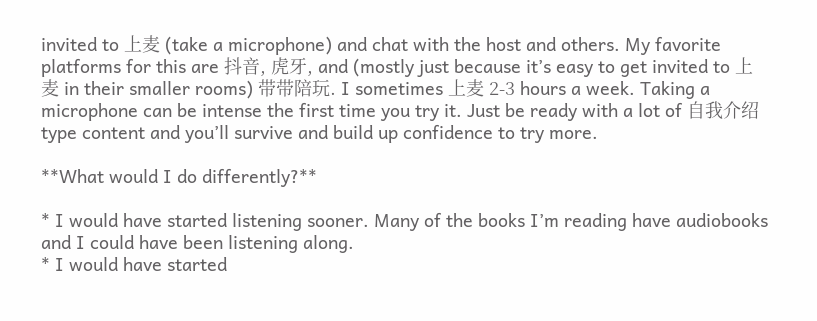invited to 上麦 (take a microphone) and chat with the host and others. My favorite platforms for this are 抖音, 虎牙, and (mostly just because it’s easy to get invited to 上麦 in their smaller rooms) 带带陪玩. I sometimes 上麦 2-3 hours a week. Taking a microphone can be intense the first time you try it. Just be ready with a lot of 自我介绍 type content and you’ll survive and build up confidence to try more.

**What would I do differently?**

* I would have started listening sooner. Many of the books I’m reading have audiobooks and I could have been listening along.
* I would have started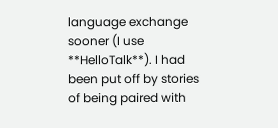language exchange sooner (I use **HelloTalk**). I had been put off by stories of being paired with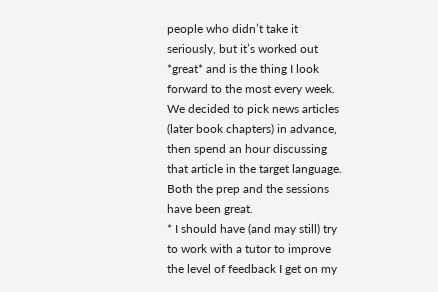people who didn’t take it seriously, but it’s worked out *great* and is the thing I look forward to the most every week. We decided to pick news articles (later book chapters) in advance, then spend an hour discussing that article in the target language. Both the prep and the sessions have been great.
* I should have (and may still) try to work with a tutor to improve the level of feedback I get on my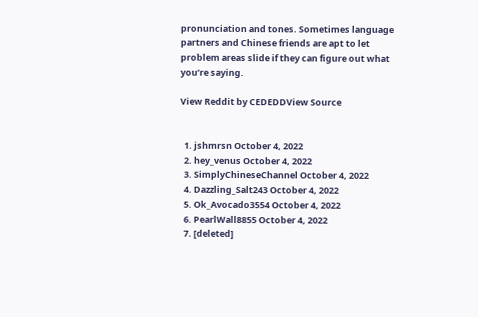pronunciation and tones. Sometimes language partners and Chinese friends are apt to let problem areas slide if they can figure out what you’re saying.

View Reddit by CEDEDDView Source


  1. jshmrsn October 4, 2022
  2. hey_venus October 4, 2022
  3. SimplyChineseChannel October 4, 2022
  4. Dazzling_Salt243 October 4, 2022
  5. Ok_Avocado3554 October 4, 2022
  6. PearlWall8855 October 4, 2022
  7. [deleted]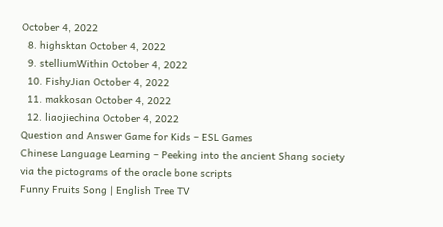October 4, 2022
  8. highsktan October 4, 2022
  9. stelliumWithin October 4, 2022
  10. FishyJian October 4, 2022
  11. makkosan October 4, 2022
  12. liaojiechina October 4, 2022
Question and Answer Game for Kids – ESL Games
Chinese Language Learning – Peeking into the ancient Shang society via the pictograms of the oracle bone scripts
Funny Fruits Song | English Tree TV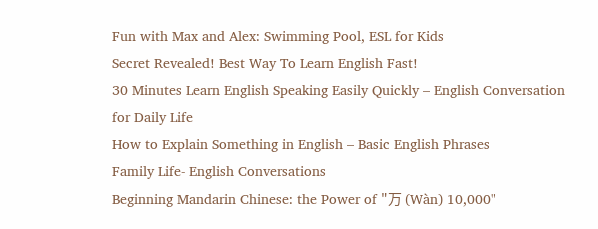Fun with Max and Alex: Swimming Pool, ESL for Kids
Secret Revealed! Best Way To Learn English Fast!
30 Minutes Learn English Speaking Easily Quickly – English Conversation for Daily Life
How to Explain Something in English – Basic English Phrases
Family Life- English Conversations
Beginning Mandarin Chinese: the Power of "万 (Wàn) 10,000"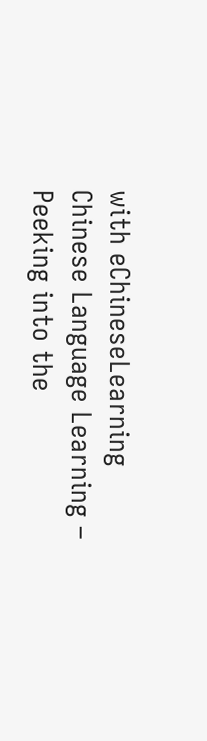with eChineseLearning
Chinese Language Learning – Peeking into the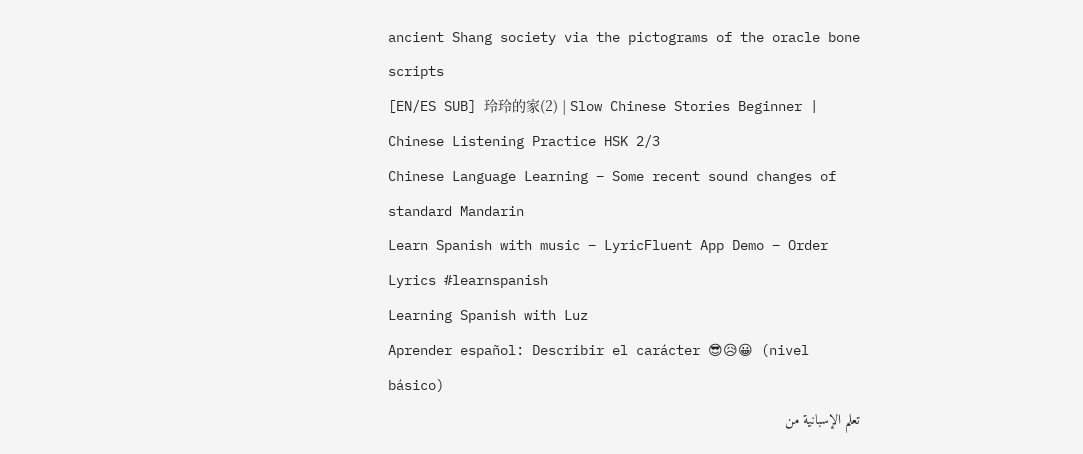ancient Shang society via the pictograms of the oracle bone scripts
[EN/ES SUB] 玲玲的家(2) | Slow Chinese Stories Beginner | Chinese Listening Practice HSK 2/3
Chinese Language Learning – Some recent sound changes of standard Mandarin
Learn Spanish with music – LyricFluent App Demo – Order Lyrics #learnspanish
Learning Spanish with Luz
Aprender español: Describir el carácter 😎😥😀 (nivel básico)
تعلم الإسبانية من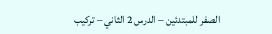الصفر للمبتدئين – الدرس 2 الثاني – تركيب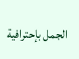الجمل بإحترافية